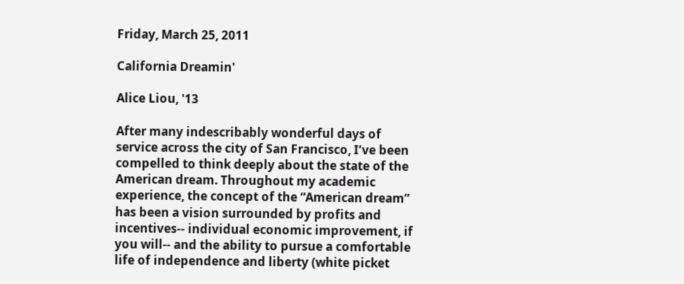Friday, March 25, 2011

California Dreamin'

Alice Liou, '13

After many indescribably wonderful days of service across the city of San Francisco, I’ve been compelled to think deeply about the state of the American dream. Throughout my academic experience, the concept of the “American dream” has been a vision surrounded by profits and incentives-- individual economic improvement, if you will-- and the ability to pursue a comfortable life of independence and liberty (white picket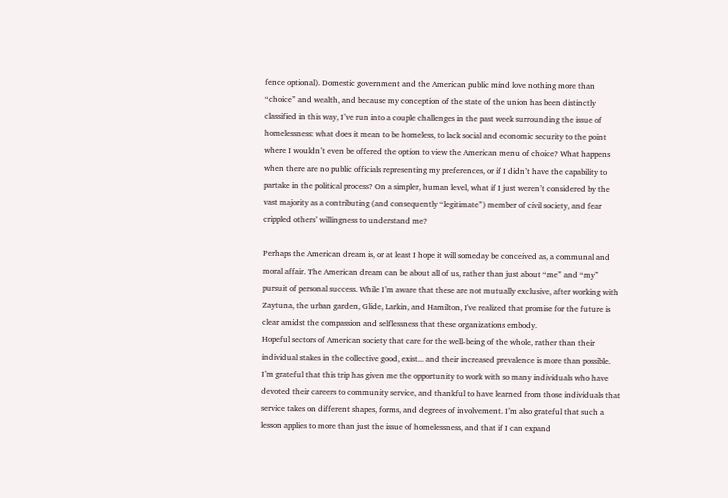fence optional). Domestic government and the American public mind love nothing more than “choice” and wealth, and because my conception of the state of the union has been distinctly classified in this way, I’ve run into a couple challenges in the past week surrounding the issue of homelessness: what does it mean to be homeless, to lack social and economic security to the point where I wouldn’t even be offered the option to view the American menu of choice? What happens when there are no public officials representing my preferences, or if I didn’t have the capability to partake in the political process? On a simpler, human level, what if I just weren’t considered by the vast majority as a contributing (and consequently “legitimate”) member of civil society, and fear crippled others’ willingness to understand me?

Perhaps the American dream is, or at least I hope it will someday be conceived as, a communal and moral affair. The American dream can be about all of us, rather than just about “me” and “my” pursuit of personal success. While I’m aware that these are not mutually exclusive, after working with Zaytuna, the urban garden, Glide, Larkin, and Hamilton, I've realized that promise for the future is clear amidst the compassion and selflessness that these organizations embody.
Hopeful sectors of American society that care for the well-being of the whole, rather than their individual stakes in the collective good, exist... and their increased prevalence is more than possible. I’m grateful that this trip has given me the opportunity to work with so many individuals who have devoted their careers to community service, and thankful to have learned from those individuals that service takes on different shapes, forms, and degrees of involvement. I’m also grateful that such a lesson applies to more than just the issue of homelessness, and that if I can expand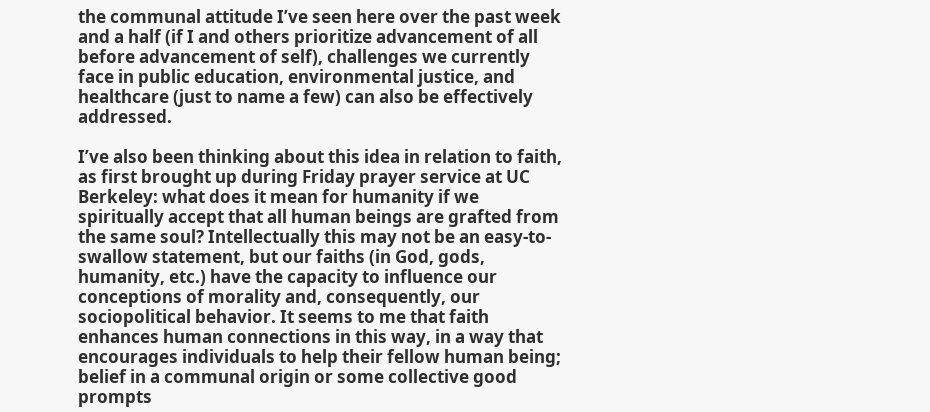the communal attitude I’ve seen here over the past week and a half (if I and others prioritize advancement of all before advancement of self), challenges we currently face in public education, environmental justice, and healthcare (just to name a few) can also be effectively addressed.

I’ve also been thinking about this idea in relation to faith, as first brought up during Friday prayer service at UC Berkeley: what does it mean for humanity if we spiritually accept that all human beings are grafted from the same soul? Intellectually this may not be an easy-to-swallow statement, but our faiths (in God, gods, humanity, etc.) have the capacity to influence our conceptions of morality and, consequently, our sociopolitical behavior. It seems to me that faith enhances human connections in this way, in a way that encourages individuals to help their fellow human being; belief in a communal origin or some collective good prompts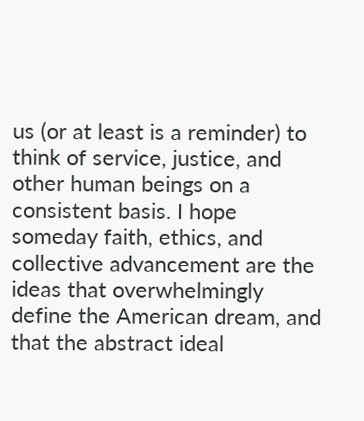us (or at least is a reminder) to think of service, justice, and other human beings on a consistent basis. I hope someday faith, ethics, and collective advancement are the ideas that overwhelmingly define the American dream, and that the abstract ideal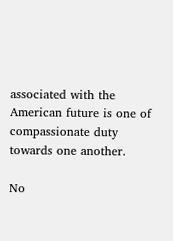associated with the American future is one of compassionate duty towards one another.

No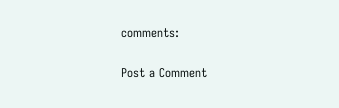comments:

Post a Comment